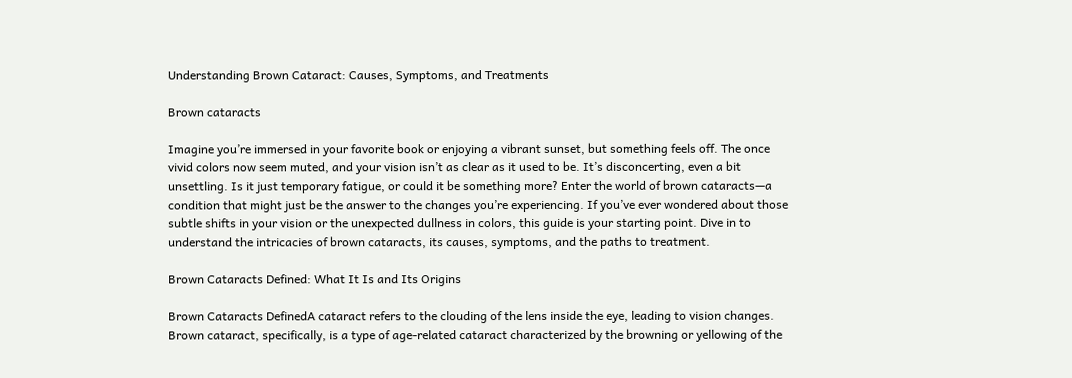Understanding Brown Cataract: Causes, Symptoms, and Treatments

Brown cataracts

Imagine you’re immersed in your favorite book or enjoying a vibrant sunset, but something feels off. The once vivid colors now seem muted, and your vision isn’t as clear as it used to be. It’s disconcerting, even a bit unsettling. Is it just temporary fatigue, or could it be something more? Enter the world of brown cataracts—a condition that might just be the answer to the changes you’re experiencing. If you’ve ever wondered about those subtle shifts in your vision or the unexpected dullness in colors, this guide is your starting point. Dive in to understand the intricacies of brown cataracts, its causes, symptoms, and the paths to treatment.

Brown Cataracts Defined: What It Is and Its Origins

Brown Cataracts DefinedA cataract refers to the clouding of the lens inside the eye, leading to vision changes. Brown cataract, specifically, is a type of age-related cataract characterized by the browning or yellowing of the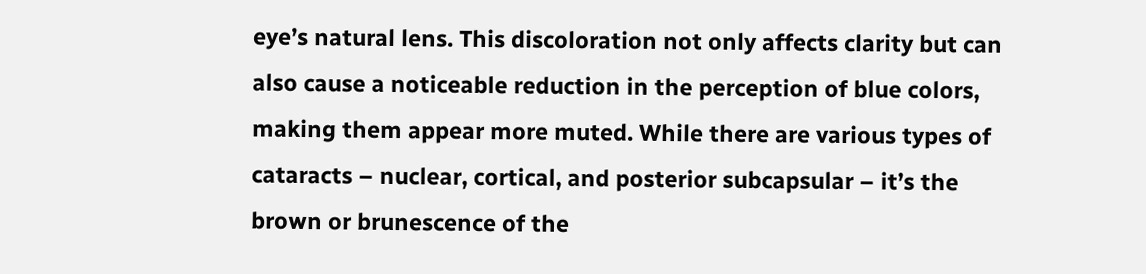eye’s natural lens. This discoloration not only affects clarity but can also cause a noticeable reduction in the perception of blue colors, making them appear more muted. While there are various types of cataracts – nuclear, cortical, and posterior subcapsular – it’s the brown or brunescence of the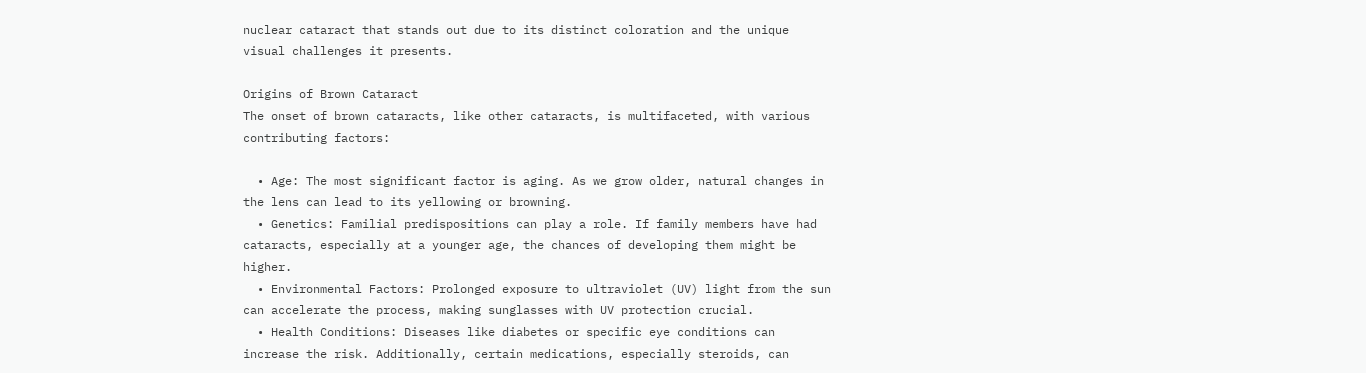nuclear cataract that stands out due to its distinct coloration and the unique visual challenges it presents.

Origins of Brown Cataract
The onset of brown cataracts, like other cataracts, is multifaceted, with various contributing factors:

  • Age: The most significant factor is aging. As we grow older, natural changes in the lens can lead to its yellowing or browning.
  • Genetics: Familial predispositions can play a role. If family members have had cataracts, especially at a younger age, the chances of developing them might be higher.
  • Environmental Factors: Prolonged exposure to ultraviolet (UV) light from the sun can accelerate the process, making sunglasses with UV protection crucial.
  • Health Conditions: Diseases like diabetes or specific eye conditions can increase the risk. Additionally, certain medications, especially steroids, can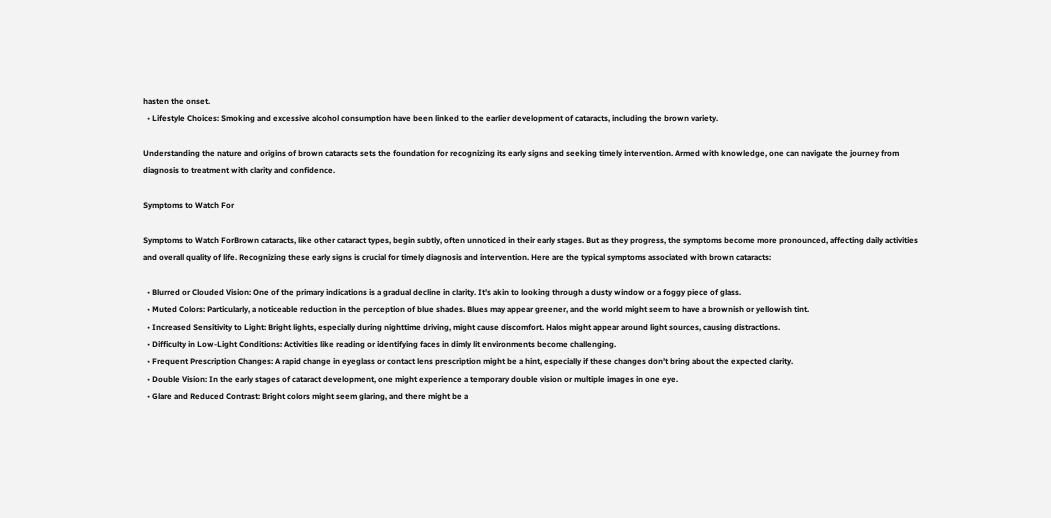hasten the onset.
  • Lifestyle Choices: Smoking and excessive alcohol consumption have been linked to the earlier development of cataracts, including the brown variety.

Understanding the nature and origins of brown cataracts sets the foundation for recognizing its early signs and seeking timely intervention. Armed with knowledge, one can navigate the journey from diagnosis to treatment with clarity and confidence.

Symptoms to Watch For

Symptoms to Watch ForBrown cataracts, like other cataract types, begin subtly, often unnoticed in their early stages. But as they progress, the symptoms become more pronounced, affecting daily activities and overall quality of life. Recognizing these early signs is crucial for timely diagnosis and intervention. Here are the typical symptoms associated with brown cataracts:

  • Blurred or Clouded Vision: One of the primary indications is a gradual decline in clarity. It’s akin to looking through a dusty window or a foggy piece of glass.
  • Muted Colors: Particularly, a noticeable reduction in the perception of blue shades. Blues may appear greener, and the world might seem to have a brownish or yellowish tint.
  • Increased Sensitivity to Light: Bright lights, especially during nighttime driving, might cause discomfort. Halos might appear around light sources, causing distractions.
  • Difficulty in Low-Light Conditions: Activities like reading or identifying faces in dimly lit environments become challenging.
  • Frequent Prescription Changes: A rapid change in eyeglass or contact lens prescription might be a hint, especially if these changes don’t bring about the expected clarity.
  • Double Vision: In the early stages of cataract development, one might experience a temporary double vision or multiple images in one eye.
  • Glare and Reduced Contrast: Bright colors might seem glaring, and there might be a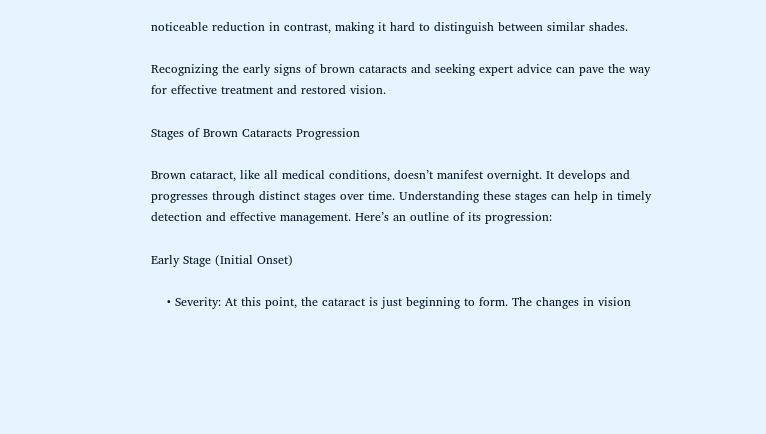noticeable reduction in contrast, making it hard to distinguish between similar shades.

Recognizing the early signs of brown cataracts and seeking expert advice can pave the way for effective treatment and restored vision.

Stages of Brown Cataracts Progression

Brown cataract, like all medical conditions, doesn’t manifest overnight. It develops and progresses through distinct stages over time. Understanding these stages can help in timely detection and effective management. Here’s an outline of its progression:

Early Stage (Initial Onset)

    • Severity: At this point, the cataract is just beginning to form. The changes in vision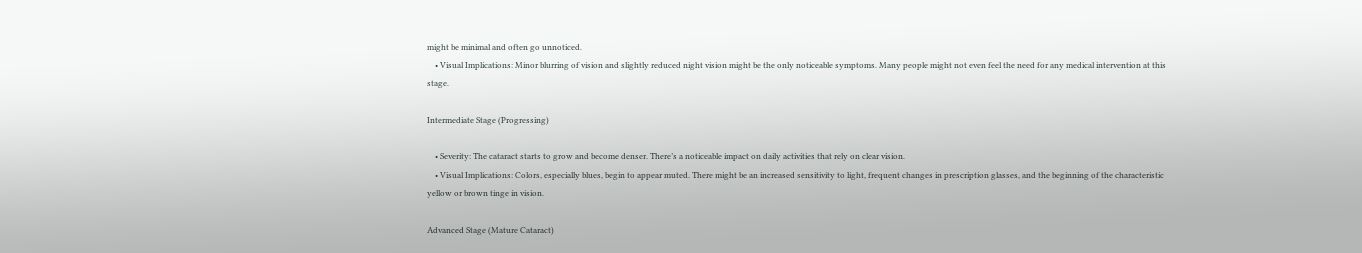might be minimal and often go unnoticed.
    • Visual Implications: Minor blurring of vision and slightly reduced night vision might be the only noticeable symptoms. Many people might not even feel the need for any medical intervention at this stage.

Intermediate Stage (Progressing)

    • Severity: The cataract starts to grow and become denser. There’s a noticeable impact on daily activities that rely on clear vision.
    • Visual Implications: Colors, especially blues, begin to appear muted. There might be an increased sensitivity to light, frequent changes in prescription glasses, and the beginning of the characteristic yellow or brown tinge in vision.

Advanced Stage (Mature Cataract)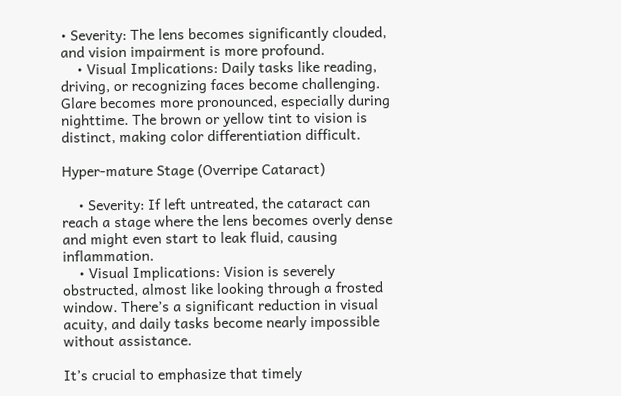• Severity: The lens becomes significantly clouded, and vision impairment is more profound.
    • Visual Implications: Daily tasks like reading, driving, or recognizing faces become challenging. Glare becomes more pronounced, especially during nighttime. The brown or yellow tint to vision is distinct, making color differentiation difficult.

Hyper-mature Stage (Overripe Cataract)

    • Severity: If left untreated, the cataract can reach a stage where the lens becomes overly dense and might even start to leak fluid, causing inflammation.
    • Visual Implications: Vision is severely obstructed, almost like looking through a frosted window. There’s a significant reduction in visual acuity, and daily tasks become nearly impossible without assistance.

It’s crucial to emphasize that timely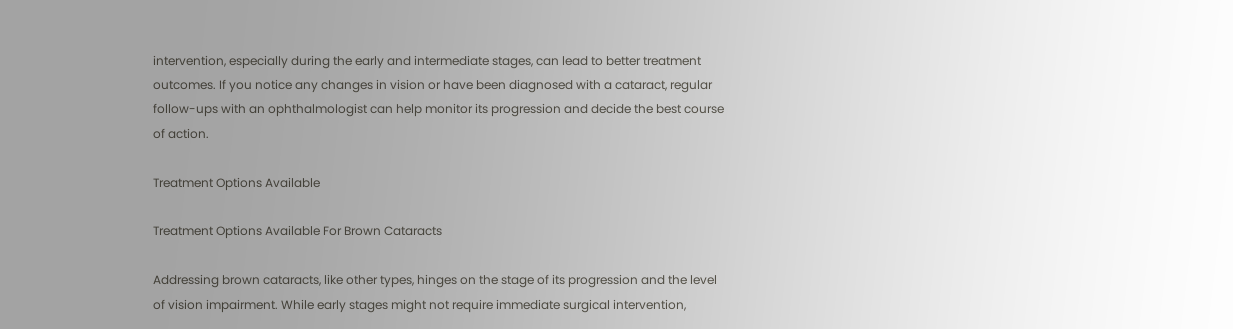intervention, especially during the early and intermediate stages, can lead to better treatment outcomes. If you notice any changes in vision or have been diagnosed with a cataract, regular follow-ups with an ophthalmologist can help monitor its progression and decide the best course of action.

Treatment Options Available

Treatment Options Available For Brown Cataracts

Addressing brown cataracts, like other types, hinges on the stage of its progression and the level of vision impairment. While early stages might not require immediate surgical intervention,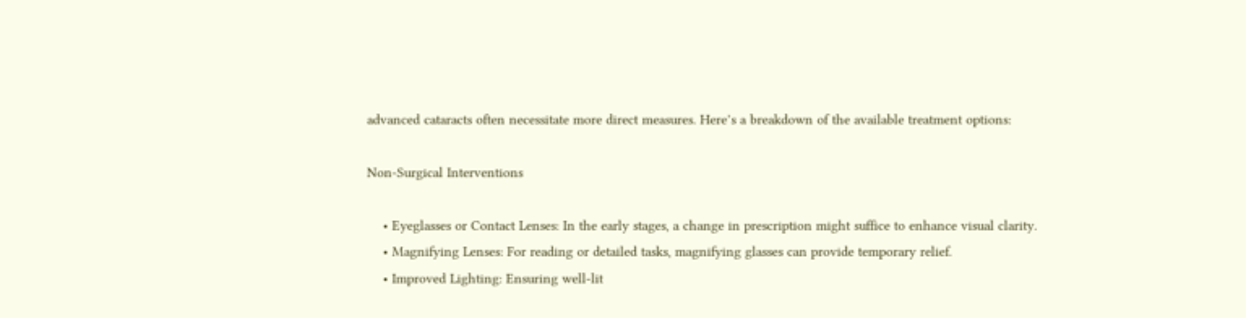advanced cataracts often necessitate more direct measures. Here’s a breakdown of the available treatment options:

Non-Surgical Interventions

    • Eyeglasses or Contact Lenses: In the early stages, a change in prescription might suffice to enhance visual clarity.
    • Magnifying Lenses: For reading or detailed tasks, magnifying glasses can provide temporary relief.
    • Improved Lighting: Ensuring well-lit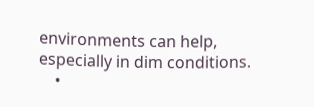environments can help, especially in dim conditions.
    •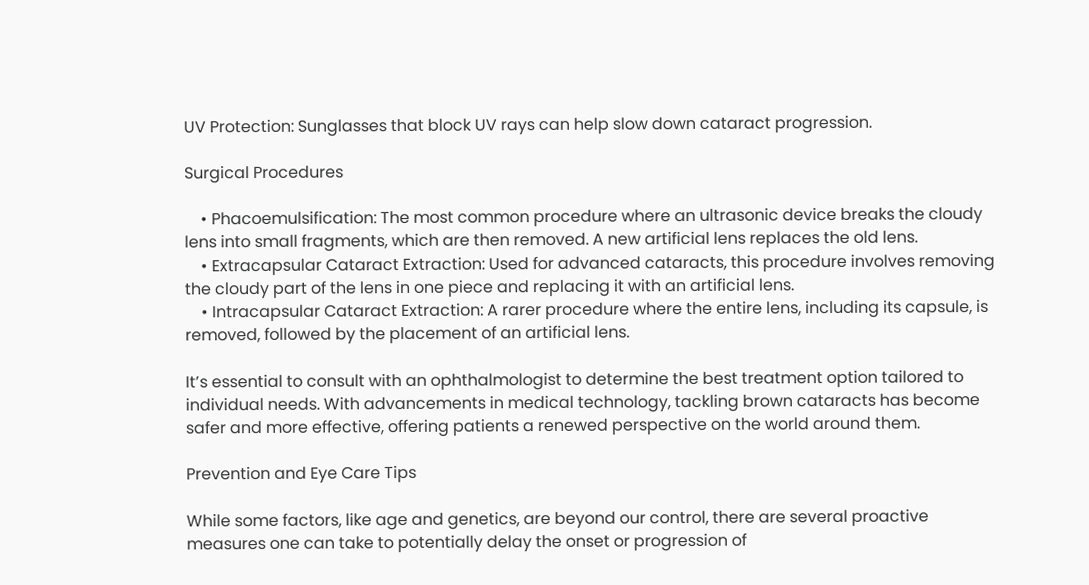UV Protection: Sunglasses that block UV rays can help slow down cataract progression.

Surgical Procedures

    • Phacoemulsification: The most common procedure where an ultrasonic device breaks the cloudy lens into small fragments, which are then removed. A new artificial lens replaces the old lens.
    • Extracapsular Cataract Extraction: Used for advanced cataracts, this procedure involves removing the cloudy part of the lens in one piece and replacing it with an artificial lens.
    • Intracapsular Cataract Extraction: A rarer procedure where the entire lens, including its capsule, is removed, followed by the placement of an artificial lens.

It’s essential to consult with an ophthalmologist to determine the best treatment option tailored to individual needs. With advancements in medical technology, tackling brown cataracts has become safer and more effective, offering patients a renewed perspective on the world around them.

Prevention and Eye Care Tips

While some factors, like age and genetics, are beyond our control, there are several proactive measures one can take to potentially delay the onset or progression of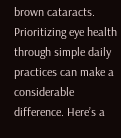brown cataracts. Prioritizing eye health through simple daily practices can make a considerable difference. Here’s a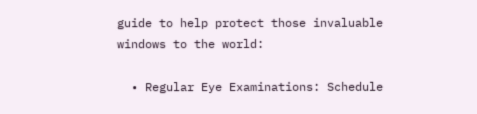guide to help protect those invaluable windows to the world:

  • Regular Eye Examinations: Schedule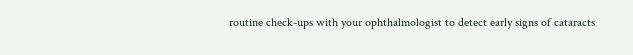routine check-ups with your ophthalmologist to detect early signs of cataracts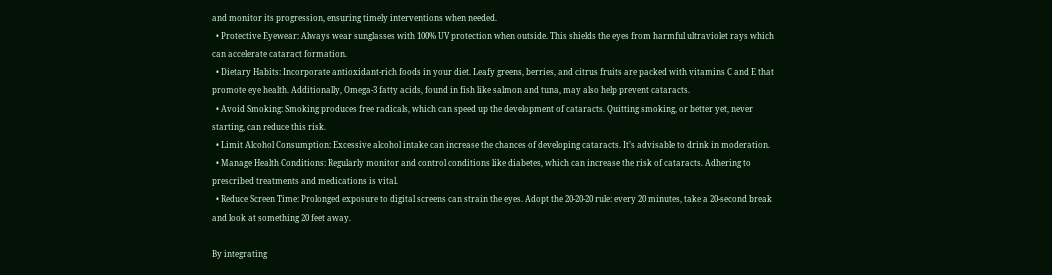and monitor its progression, ensuring timely interventions when needed.
  • Protective Eyewear: Always wear sunglasses with 100% UV protection when outside. This shields the eyes from harmful ultraviolet rays which can accelerate cataract formation.
  • Dietary Habits: Incorporate antioxidant-rich foods in your diet. Leafy greens, berries, and citrus fruits are packed with vitamins C and E that promote eye health. Additionally, Omega-3 fatty acids, found in fish like salmon and tuna, may also help prevent cataracts.
  • Avoid Smoking: Smoking produces free radicals, which can speed up the development of cataracts. Quitting smoking, or better yet, never starting, can reduce this risk.
  • Limit Alcohol Consumption: Excessive alcohol intake can increase the chances of developing cataracts. It’s advisable to drink in moderation.
  • Manage Health Conditions: Regularly monitor and control conditions like diabetes, which can increase the risk of cataracts. Adhering to prescribed treatments and medications is vital.
  • Reduce Screen Time: Prolonged exposure to digital screens can strain the eyes. Adopt the 20-20-20 rule: every 20 minutes, take a 20-second break and look at something 20 feet away.

By integrating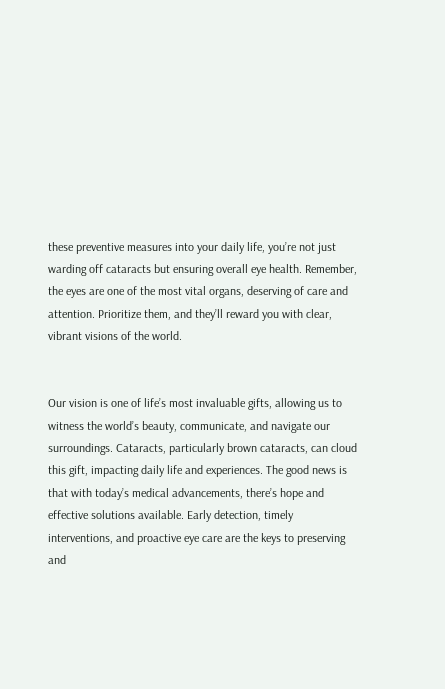these preventive measures into your daily life, you’re not just warding off cataracts but ensuring overall eye health. Remember, the eyes are one of the most vital organs, deserving of care and attention. Prioritize them, and they’ll reward you with clear, vibrant visions of the world.


Our vision is one of life’s most invaluable gifts, allowing us to witness the world’s beauty, communicate, and navigate our surroundings. Cataracts, particularly brown cataracts, can cloud this gift, impacting daily life and experiences. The good news is that with today’s medical advancements, there’s hope and effective solutions available. Early detection, timely interventions, and proactive eye care are the keys to preserving and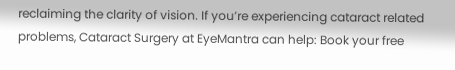reclaiming the clarity of vision. If you’re experiencing cataract related problems, Cataract Surgery at EyeMantra can help: Book your free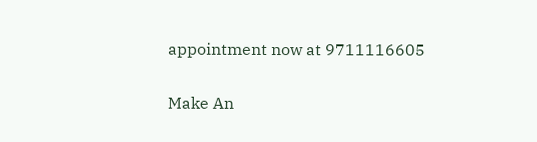appointment now at 9711116605

Make An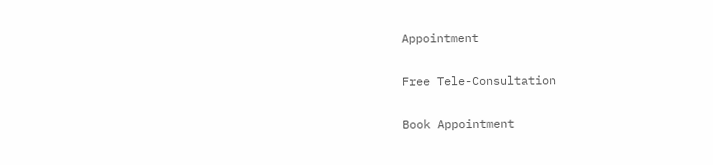Appointment

Free Tele-Consultation

Book Appointment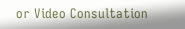or Video Consultation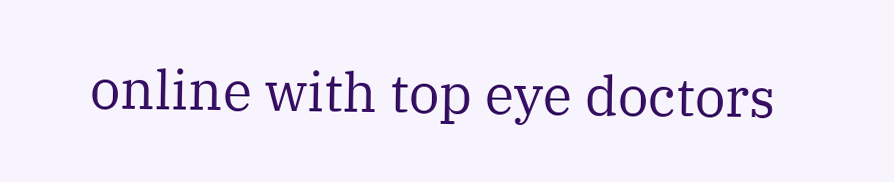online with top eye doctors